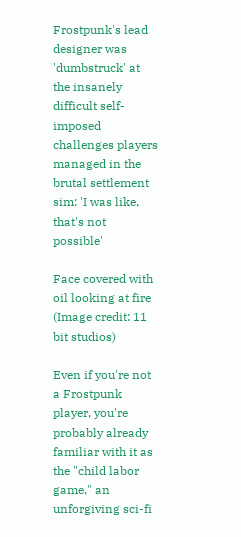Frostpunk's lead designer was 'dumbstruck' at the insanely difficult self-imposed challenges players managed in the brutal settlement sim: 'I was like, that's not possible'

Face covered with oil looking at fire
(Image credit: 11 bit studios)

Even if you're not a Frostpunk player, you're probably already familiar with it as the "child labor game," an unforgiving sci-fi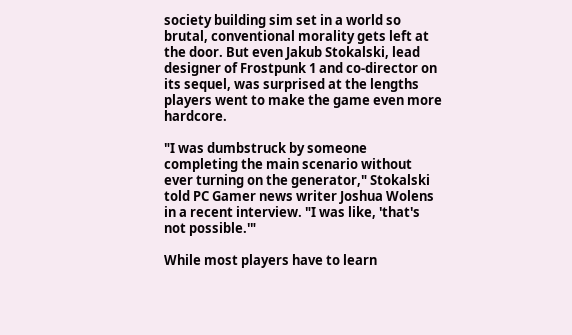society building sim set in a world so brutal, conventional morality gets left at the door. But even Jakub Stokalski, lead designer of Frostpunk 1 and co-director on its sequel, was surprised at the lengths players went to make the game even more hardcore.

"I was dumbstruck by someone completing the main scenario without ever turning on the generator," Stokalski told PC Gamer news writer Joshua Wolens in a recent interview. "I was like, 'that's not possible.'"

While most players have to learn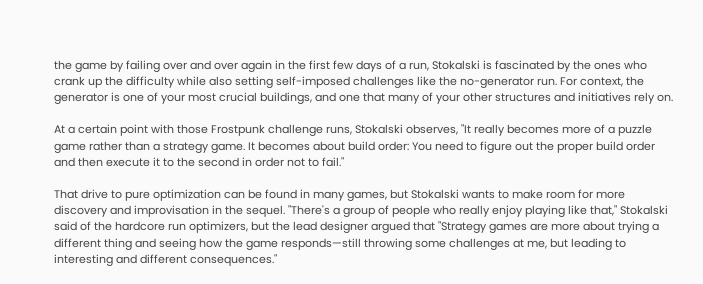the game by failing over and over again in the first few days of a run, Stokalski is fascinated by the ones who crank up the difficulty while also setting self-imposed challenges like the no-generator run. For context, the generator is one of your most crucial buildings, and one that many of your other structures and initiatives rely on.

At a certain point with those Frostpunk challenge runs, Stokalski observes, "It really becomes more of a puzzle game rather than a strategy game. It becomes about build order: You need to figure out the proper build order and then execute it to the second in order not to fail."

That drive to pure optimization can be found in many games, but Stokalski wants to make room for more discovery and improvisation in the sequel. "There's a group of people who really enjoy playing like that," Stokalski said of the hardcore run optimizers, but the lead designer argued that "Strategy games are more about trying a different thing and seeing how the game responds—still throwing some challenges at me, but leading to interesting and different consequences."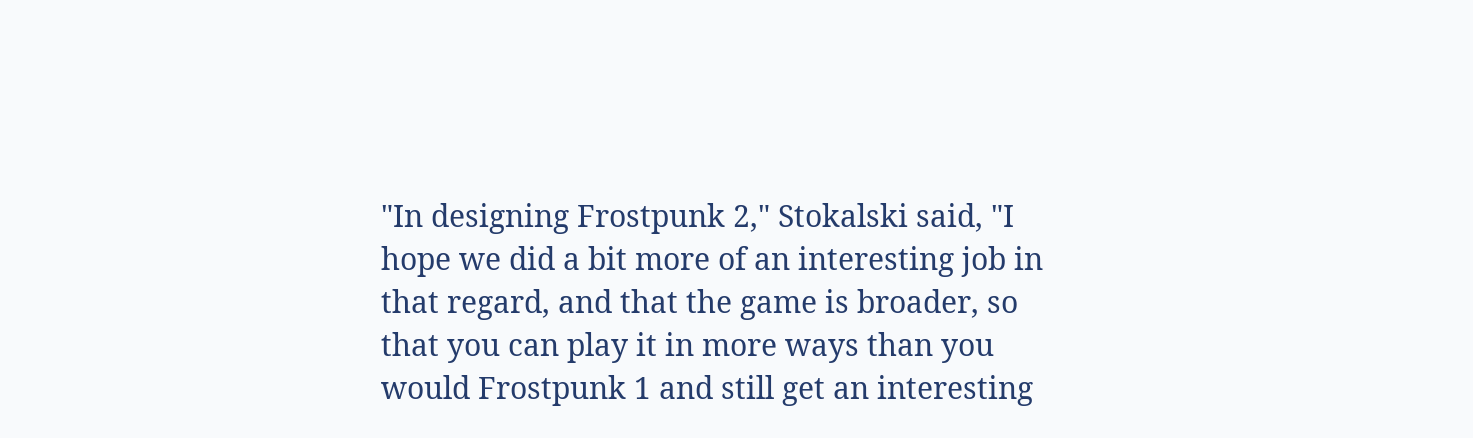"In designing Frostpunk 2," Stokalski said, "I hope we did a bit more of an interesting job in that regard, and that the game is broader, so that you can play it in more ways than you would Frostpunk 1 and still get an interesting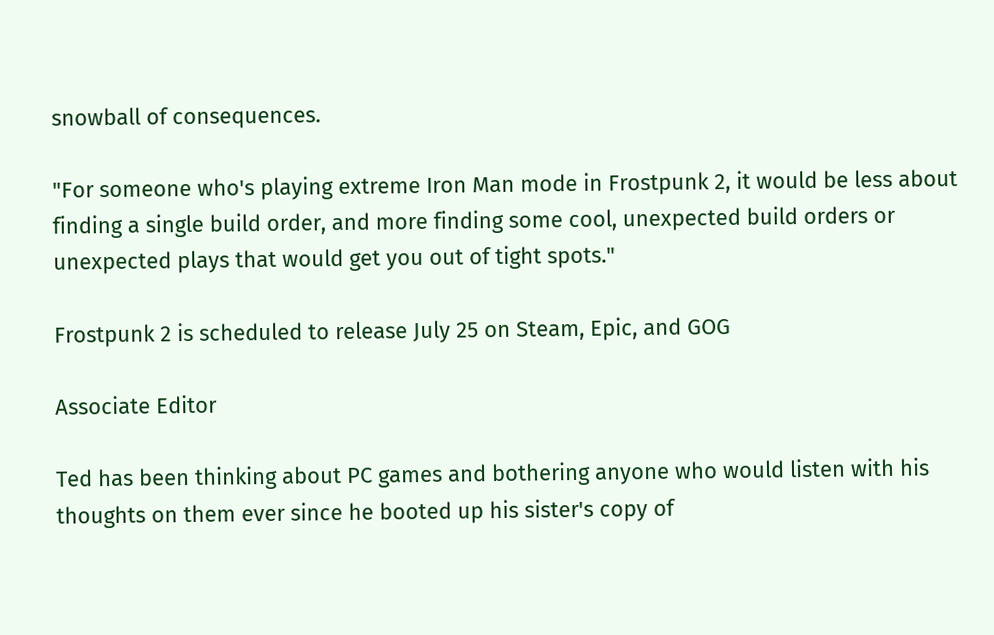snowball of consequences.

"For someone who's playing extreme Iron Man mode in Frostpunk 2, it would be less about finding a single build order, and more finding some cool, unexpected build orders or unexpected plays that would get you out of tight spots."

Frostpunk 2 is scheduled to release July 25 on Steam, Epic, and GOG

Associate Editor

Ted has been thinking about PC games and bothering anyone who would listen with his thoughts on them ever since he booted up his sister's copy of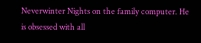Neverwinter Nights on the family computer. He is obsessed with all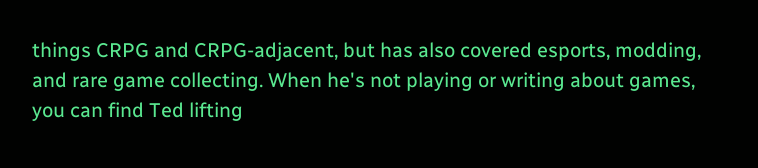things CRPG and CRPG-adjacent, but has also covered esports, modding, and rare game collecting. When he's not playing or writing about games, you can find Ted lifting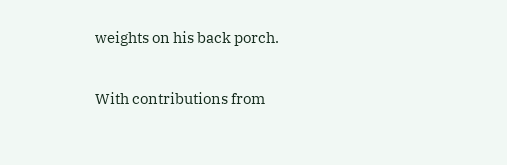weights on his back porch.

With contributions from